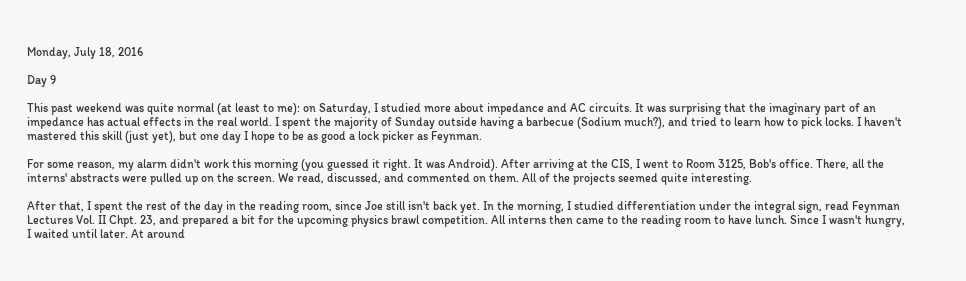Monday, July 18, 2016

Day 9

This past weekend was quite normal (at least to me): on Saturday, I studied more about impedance and AC circuits. It was surprising that the imaginary part of an impedance has actual effects in the real world. I spent the majority of Sunday outside having a barbecue (Sodium much?), and tried to learn how to pick locks. I haven't mastered this skill (just yet), but one day I hope to be as good a lock picker as Feynman.

For some reason, my alarm didn't work this morning (you guessed it right. It was Android). After arriving at the CIS, I went to Room 3125, Bob's office. There, all the interns' abstracts were pulled up on the screen. We read, discussed, and commented on them. All of the projects seemed quite interesting.

After that, I spent the rest of the day in the reading room, since Joe still isn't back yet. In the morning, I studied differentiation under the integral sign, read Feynman Lectures Vol. II Chpt. 23, and prepared a bit for the upcoming physics brawl competition. All interns then came to the reading room to have lunch. Since I wasn't hungry, I waited until later. At around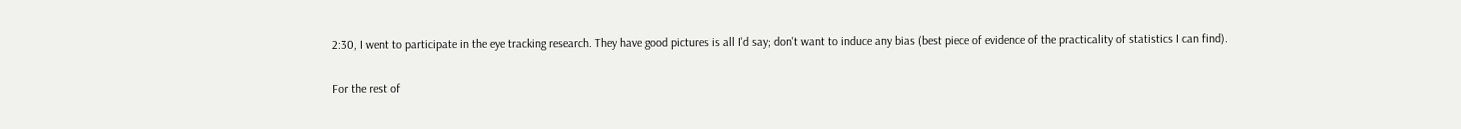2:30, I went to participate in the eye tracking research. They have good pictures is all I'd say; don't want to induce any bias (best piece of evidence of the practicality of statistics I can find).

For the rest of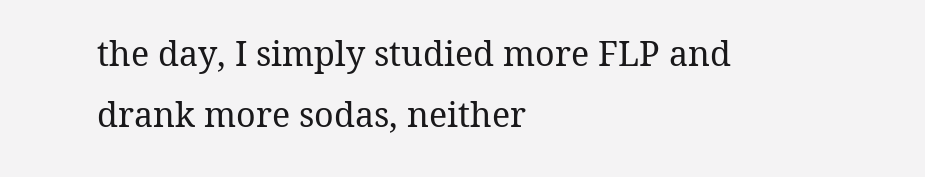the day, I simply studied more FLP and drank more sodas, neither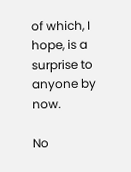of which, I hope, is a surprise to anyone by now.

No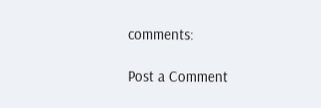comments:

Post a Comment